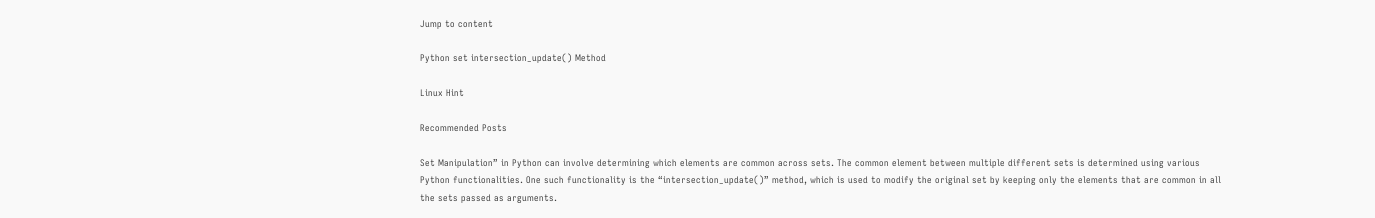Jump to content

Python set intersection_update() Method

Linux Hint

Recommended Posts

Set Manipulation” in Python can involve determining which elements are common across sets. The common element between multiple different sets is determined using various Python functionalities. One such functionality is the “intersection_update()” method, which is used to modify the original set by keeping only the elements that are common in all the sets passed as arguments.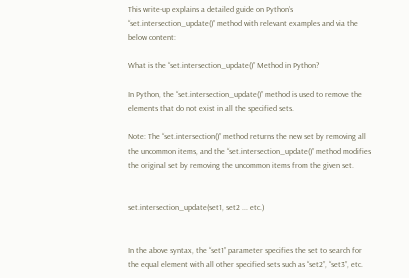This write-up explains a detailed guide on Python’s “set.intersection_update()” method with relevant examples and via the below content:

What is the “set.intersection_update()” Method in Python?

In Python, the “set.intersection_update()” method is used to remove the elements that do not exist in all the specified sets.

Note: The “set.intersection()” method returns the new set by removing all the uncommon items, and the “set.intersection_update()” method modifies the original set by removing the uncommon items from the given set.


set.intersection_update(set1, set2 ... etc.)


In the above syntax, the “set1” parameter specifies the set to search for the equal element with all other specified sets such as “set2”, “set3”, etc.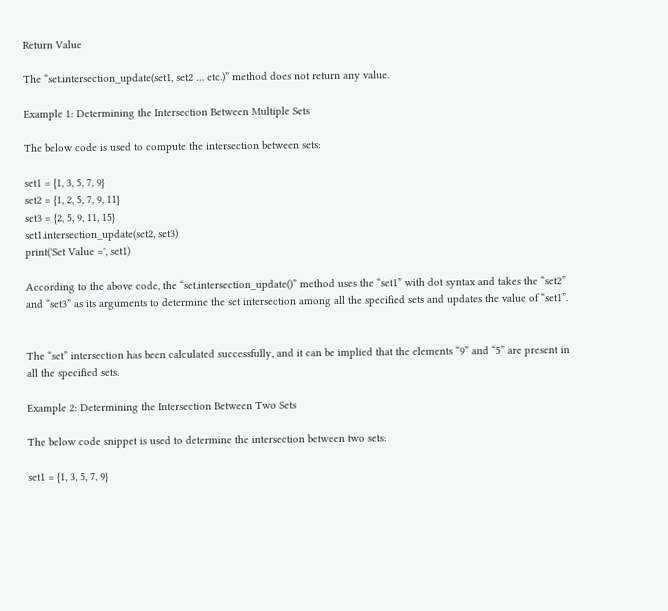Return Value

The “set.intersection_update(set1, set2 … etc.)” method does not return any value.

Example 1: Determining the Intersection Between Multiple Sets

The below code is used to compute the intersection between sets:

set1 = {1, 3, 5, 7, 9}
set2 = {1, 2, 5, 7, 9, 11}
set3 = {2, 5, 9, 11, 15}
set1.intersection_update(set2, set3)
print('Set Value =', set1)

According to the above code, the “set.intersection_update()” method uses the “set1” with dot syntax and takes the “set2” and “set3” as its arguments to determine the set intersection among all the specified sets and updates the value of “set1”.


The “set” intersection has been calculated successfully, and it can be implied that the elements “9” and “5” are present in all the specified sets.

Example 2: Determining the Intersection Between Two Sets

The below code snippet is used to determine the intersection between two sets:

set1 = {1, 3, 5, 7, 9}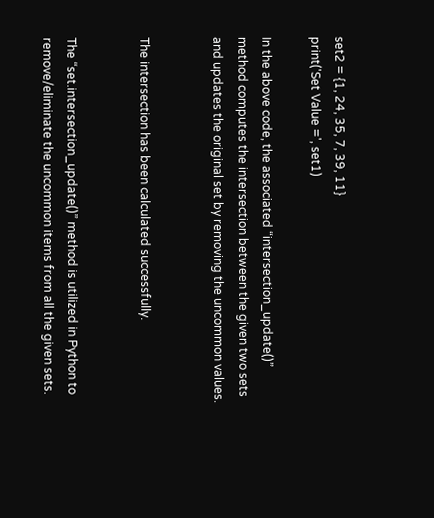set2 = {1, 24, 35, 7, 39, 11}
print('Set Value =', set1)

In the above code, the associated “intersection_update()” method computes the intersection between the given two sets and updates the original set by removing the uncommon values.


The intersection has been calculated successfully.


The “set.intersection_update()” method is utilized in Python to remove/eliminate the uncommon items from all the given sets.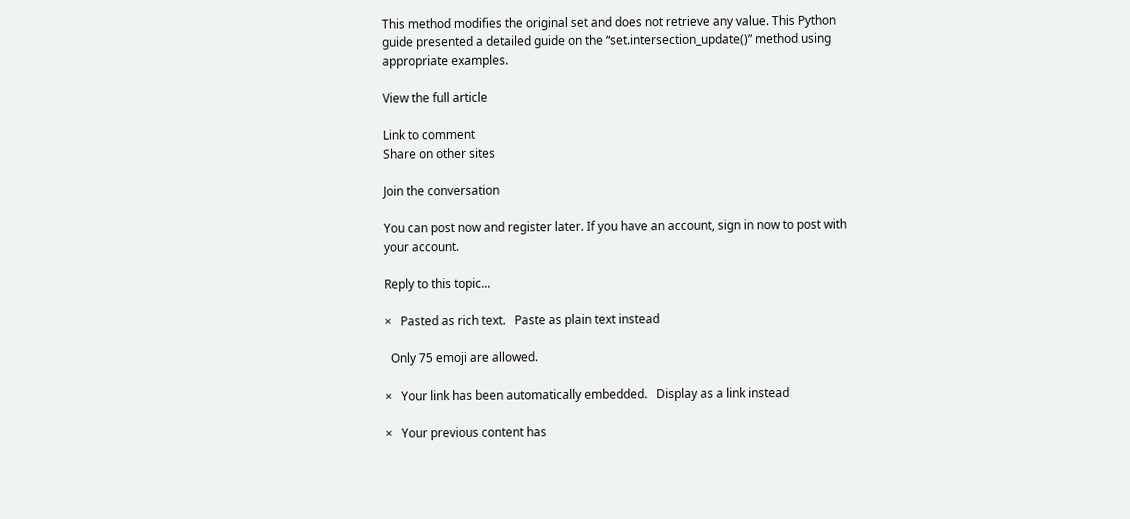This method modifies the original set and does not retrieve any value. This Python guide presented a detailed guide on the “set.intersection_update()” method using appropriate examples.

View the full article

Link to comment
Share on other sites

Join the conversation

You can post now and register later. If you have an account, sign in now to post with your account.

Reply to this topic...

×   Pasted as rich text.   Paste as plain text instead

  Only 75 emoji are allowed.

×   Your link has been automatically embedded.   Display as a link instead

×   Your previous content has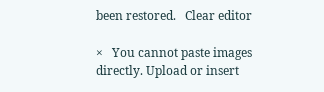been restored.   Clear editor

×   You cannot paste images directly. Upload or insert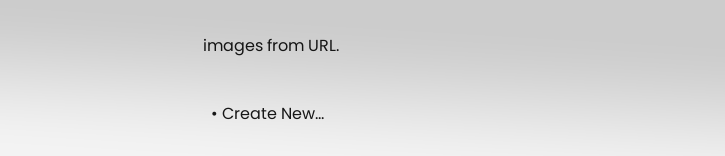images from URL.

  • Create New...